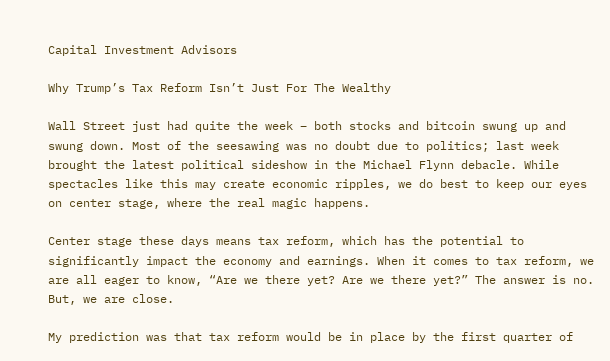Capital Investment Advisors

Why Trump’s Tax Reform Isn’t Just For The Wealthy

Wall Street just had quite the week – both stocks and bitcoin swung up and swung down. Most of the seesawing was no doubt due to politics; last week brought the latest political sideshow in the Michael Flynn debacle. While spectacles like this may create economic ripples, we do best to keep our eyes on center stage, where the real magic happens.

Center stage these days means tax reform, which has the potential to significantly impact the economy and earnings. When it comes to tax reform, we are all eager to know, “Are we there yet? Are we there yet?” The answer is no. But, we are close.

My prediction was that tax reform would be in place by the first quarter of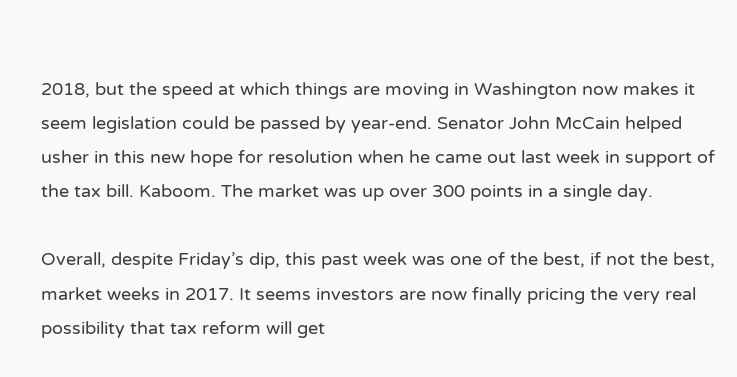2018, but the speed at which things are moving in Washington now makes it seem legislation could be passed by year-end. Senator John McCain helped usher in this new hope for resolution when he came out last week in support of the tax bill. Kaboom. The market was up over 300 points in a single day.

Overall, despite Friday’s dip, this past week was one of the best, if not the best, market weeks in 2017. It seems investors are now finally pricing the very real possibility that tax reform will get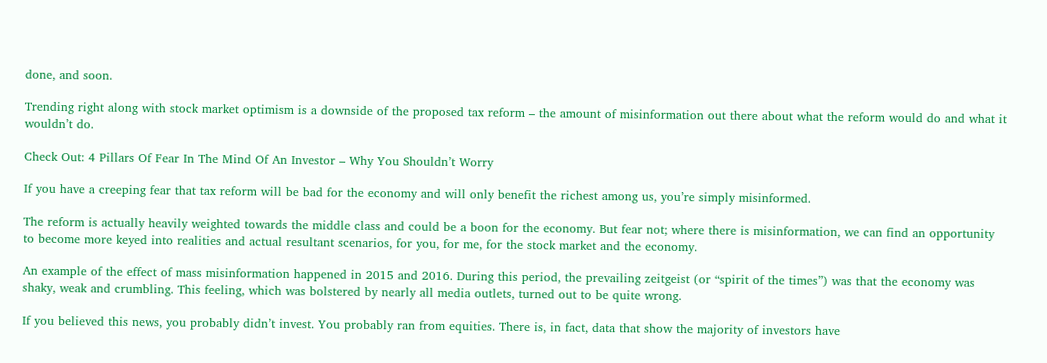done, and soon.

Trending right along with stock market optimism is a downside of the proposed tax reform – the amount of misinformation out there about what the reform would do and what it wouldn’t do.

Check Out: 4 Pillars Of Fear In The Mind Of An Investor – Why You Shouldn’t Worry

If you have a creeping fear that tax reform will be bad for the economy and will only benefit the richest among us, you’re simply misinformed.

The reform is actually heavily weighted towards the middle class and could be a boon for the economy. But fear not; where there is misinformation, we can find an opportunity to become more keyed into realities and actual resultant scenarios, for you, for me, for the stock market and the economy.

An example of the effect of mass misinformation happened in 2015 and 2016. During this period, the prevailing zeitgeist (or “spirit of the times”) was that the economy was shaky, weak and crumbling. This feeling, which was bolstered by nearly all media outlets, turned out to be quite wrong.

If you believed this news, you probably didn’t invest. You probably ran from equities. There is, in fact, data that show the majority of investors have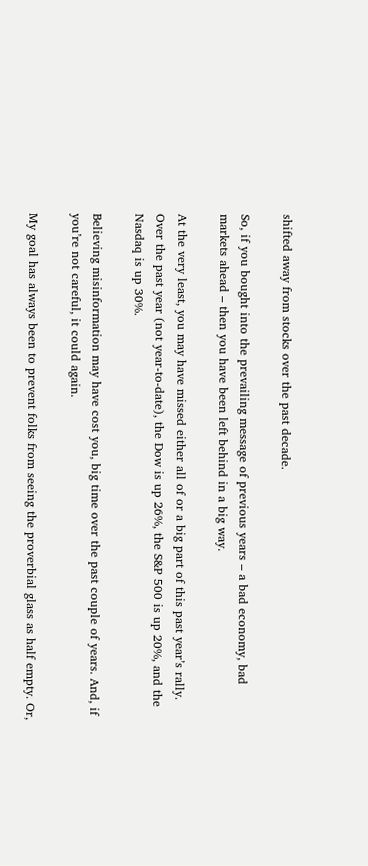shifted away from stocks over the past decade.

So, if you bought into the prevailing message of previous years – a bad economy, bad markets ahead – then you have been left behind in a big way.

At the very least, you may have missed either all of or a big part of this past year’s rally. Over the past year (not year-to-date), the Dow is up 26%, the S&P 500 is up 20%, and the Nasdaq is up 30%.

Believing misinformation may have cost you, big time over the past couple of years. And, if you’re not careful, it could again.

My goal has always been to prevent folks from seeing the proverbial glass as half empty. Or,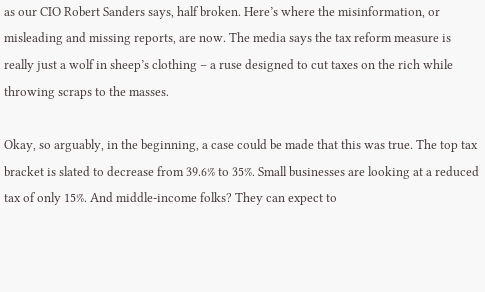as our CIO Robert Sanders says, half broken. Here’s where the misinformation, or misleading and missing reports, are now. The media says the tax reform measure is really just a wolf in sheep’s clothing – a ruse designed to cut taxes on the rich while throwing scraps to the masses.

Okay, so arguably, in the beginning, a case could be made that this was true. The top tax bracket is slated to decrease from 39.6% to 35%. Small businesses are looking at a reduced tax of only 15%. And middle-income folks? They can expect to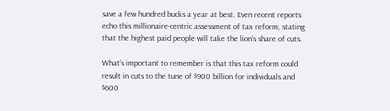save a few hundred bucks a year at best. Even recent reports echo this millionaire-centric assessment of tax reform, stating that the highest paid people will take the lion’s share of cuts.

What’s important to remember is that this tax reform could result in cuts to the tune of $900 billion for individuals and $600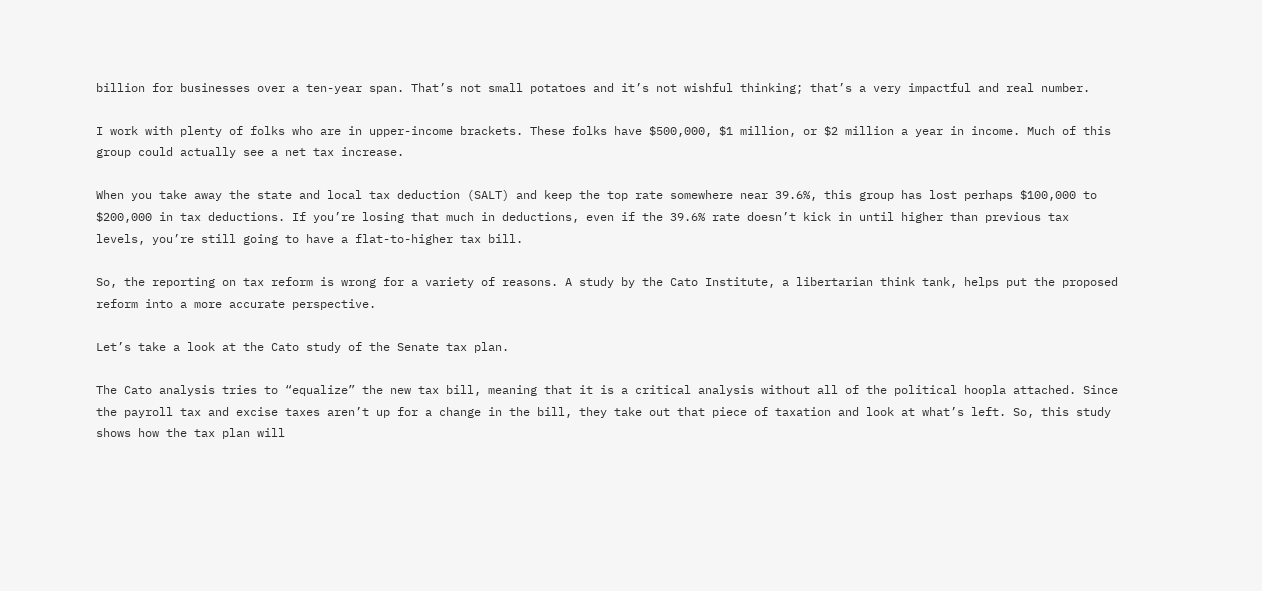billion for businesses over a ten-year span. That’s not small potatoes and it’s not wishful thinking; that’s a very impactful and real number.

I work with plenty of folks who are in upper-income brackets. These folks have $500,000, $1 million, or $2 million a year in income. Much of this group could actually see a net tax increase.

When you take away the state and local tax deduction (SALT) and keep the top rate somewhere near 39.6%, this group has lost perhaps $100,000 to $200,000 in tax deductions. If you’re losing that much in deductions, even if the 39.6% rate doesn’t kick in until higher than previous tax levels, you’re still going to have a flat-to-higher tax bill.

So, the reporting on tax reform is wrong for a variety of reasons. A study by the Cato Institute, a libertarian think tank, helps put the proposed reform into a more accurate perspective.

Let’s take a look at the Cato study of the Senate tax plan.

The Cato analysis tries to “equalize” the new tax bill, meaning that it is a critical analysis without all of the political hoopla attached. Since the payroll tax and excise taxes aren’t up for a change in the bill, they take out that piece of taxation and look at what’s left. So, this study shows how the tax plan will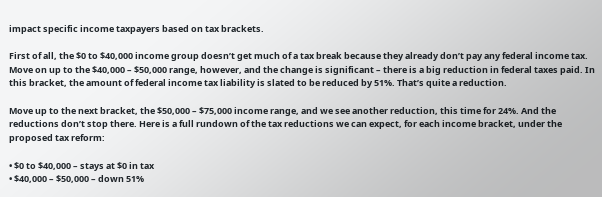impact specific income taxpayers based on tax brackets.

First of all, the $0 to $40,000 income group doesn’t get much of a tax break because they already don’t pay any federal income tax. Move on up to the $40,000 – $50,000 range, however, and the change is significant – there is a big reduction in federal taxes paid. In this bracket, the amount of federal income tax liability is slated to be reduced by 51%. That’s quite a reduction.

Move up to the next bracket, the $50,000 – $75,000 income range, and we see another reduction, this time for 24%. And the reductions don’t stop there. Here is a full rundown of the tax reductions we can expect, for each income bracket, under the proposed tax reform:

• $0 to $40,000 – stays at $0 in tax
• $40,000 – $50,000 – down 51%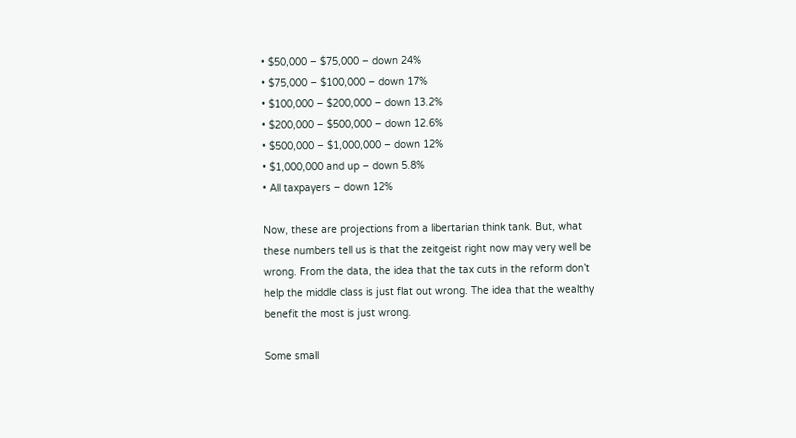• $50,000 – $75,000 – down 24%
• $75,000 – $100,000 – down 17%
• $100,000 – $200,000 – down 13.2%
• $200,000 – $500,000 – down 12.6%
• $500,000 – $1,000,000 – down 12%
• $1,000,000 and up – down 5.8%
• All taxpayers – down 12%

Now, these are projections from a libertarian think tank. But, what these numbers tell us is that the zeitgeist right now may very well be wrong. From the data, the idea that the tax cuts in the reform don’t help the middle class is just flat out wrong. The idea that the wealthy benefit the most is just wrong.

Some small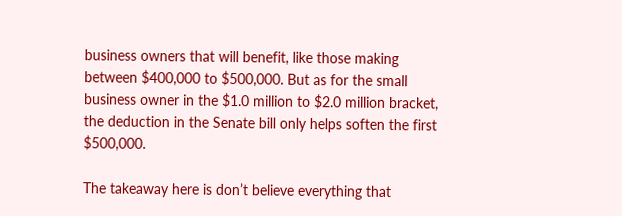business owners that will benefit, like those making between $400,000 to $500,000. But as for the small business owner in the $1.0 million to $2.0 million bracket, the deduction in the Senate bill only helps soften the first $500,000.

The takeaway here is don’t believe everything that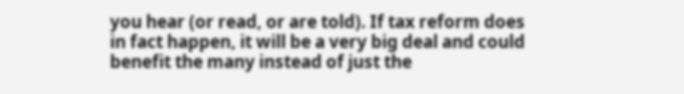you hear (or read, or are told). If tax reform does in fact happen, it will be a very big deal and could benefit the many instead of just the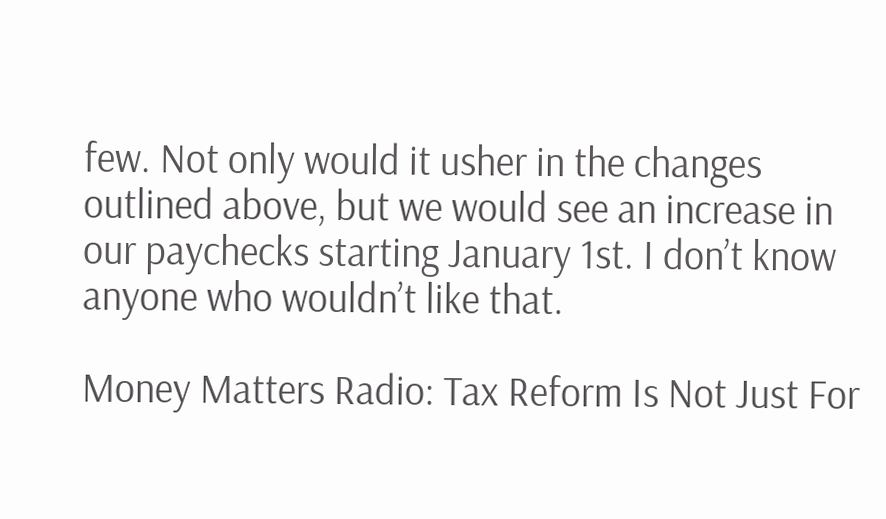few. Not only would it usher in the changes outlined above, but we would see an increase in our paychecks starting January 1st. I don’t know anyone who wouldn’t like that.

Money Matters Radio: Tax Reform Is Not Just For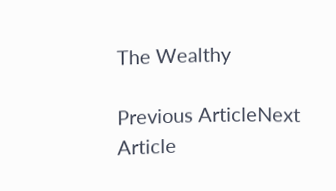The Wealthy

Previous ArticleNext Article